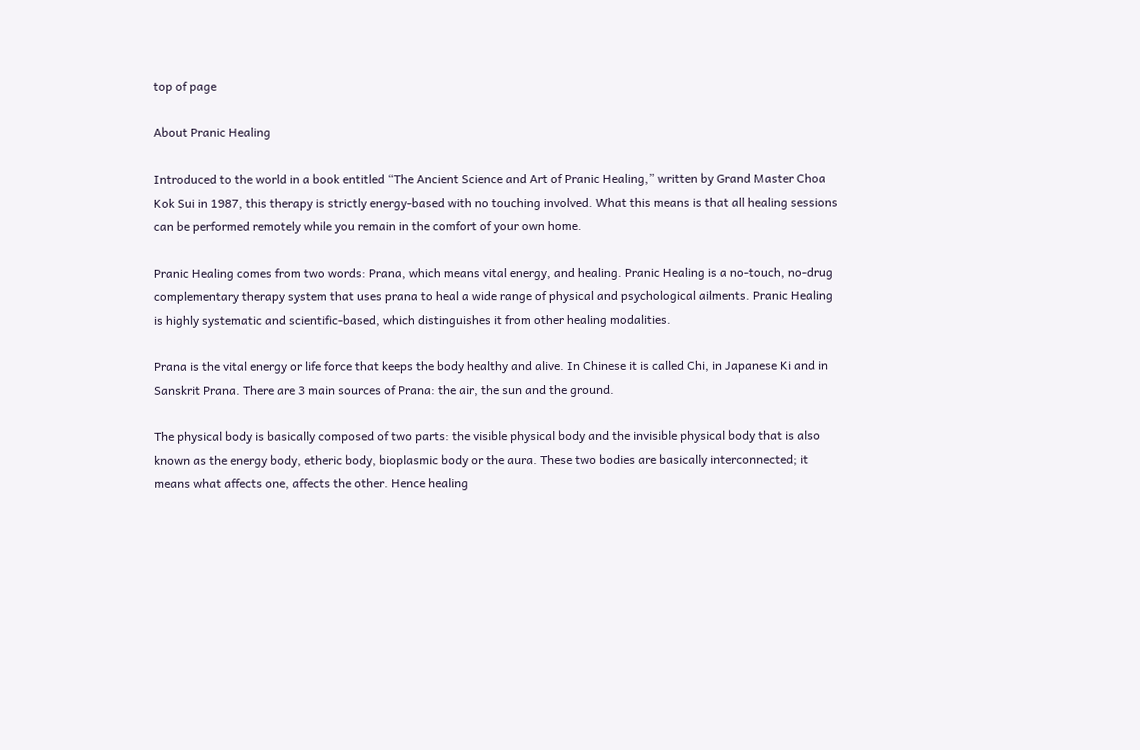top of page

About Pranic Healing

Introduced to the world in a book entitled “The Ancient Science and Art of Pranic Healing,” written by Grand Master Choa Kok Sui in 1987, this therapy is strictly energy-based with no touching involved. What this means is that all healing sessions can be performed remotely while you remain in the comfort of your own home.

Pranic Healing comes from two words: Prana, which means vital energy, and healing. Pranic Healing is a no-touch, no-drug complementary therapy system that uses prana to heal a wide range of physical and psychological ailments. Pranic Healing is highly systematic and scientific-based, which distinguishes it from other healing modalities.

Prana is the vital energy or life force that keeps the body healthy and alive. In Chinese it is called Chi, in Japanese Ki and in Sanskrit Prana. There are 3 main sources of Prana: the air, the sun and the ground.

The physical body is basically composed of two parts: the visible physical body and the invisible physical body that is also known as the energy body, etheric body, bioplasmic body or the aura. These two bodies are basically interconnected; it means what affects one, affects the other. Hence healing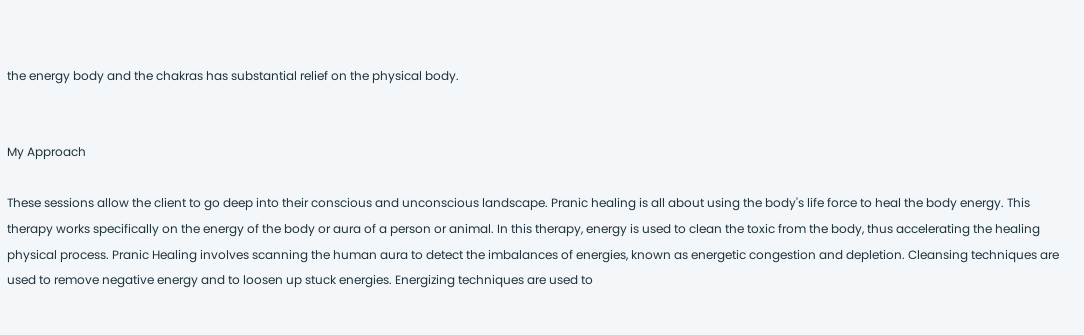the energy body and the chakras has substantial relief on the physical body.


My Approach

These sessions allow the client to go deep into their conscious and unconscious landscape. Pranic healing is all about using the body's life force to heal the body energy. This therapy works specifically on the energy of the body or aura of a person or animal. In this therapy, energy is used to clean the toxic from the body, thus accelerating the healing physical process. Pranic Healing involves scanning the human aura to detect the imbalances of energies, known as energetic congestion and depletion. Cleansing techniques are used to remove negative energy and to loosen up stuck energies. Energizing techniques are used to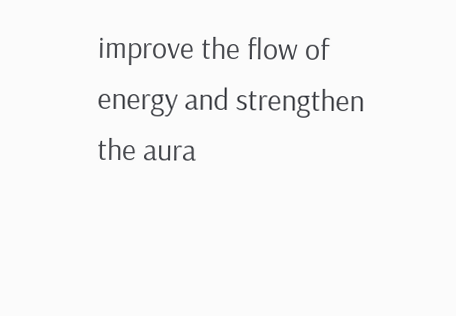improve the flow of energy and strengthen the aura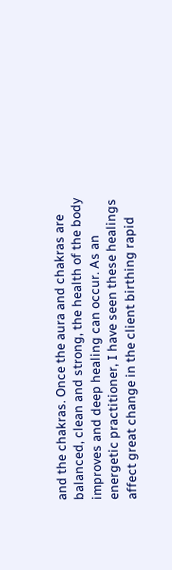and the chakras. Once the aura and chakras are balanced, clean and strong, the health of the body improves and deep healing can occur. As an energetic practitioner, I have seen these healings affect great change in the client birthing rapid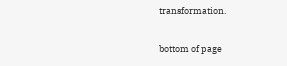transformation.

bottom of page